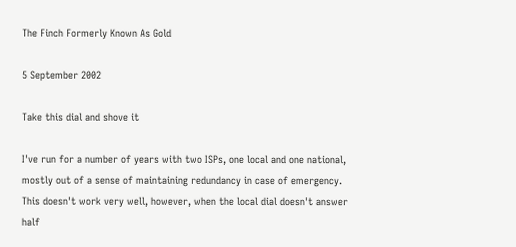The Finch Formerly Known As Gold

5 September 2002

Take this dial and shove it

I've run for a number of years with two ISPs, one local and one national, mostly out of a sense of maintaining redundancy in case of emergency. This doesn't work very well, however, when the local dial doesn't answer half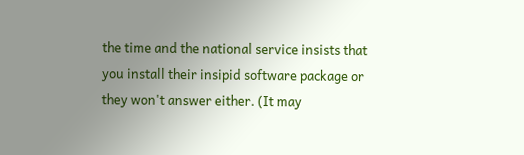the time and the national service insists that you install their insipid software package or they won't answer either. (It may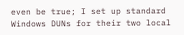even be true; I set up standard Windows DUNs for their two local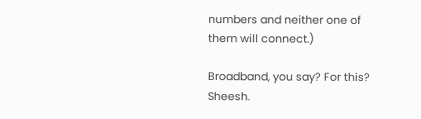numbers and neither one of them will connect.)

Broadband, you say? For this? Sheesh.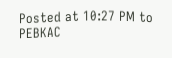Posted at 10:27 PM to PEBKAC